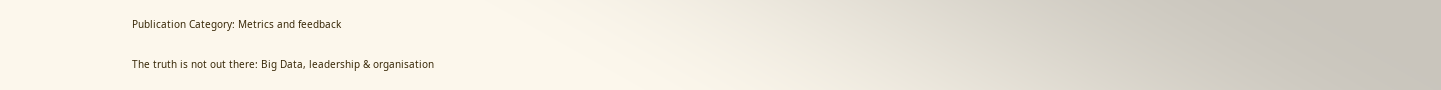Publication Category: Metrics and feedback

The truth is not out there: Big Data, leadership & organisation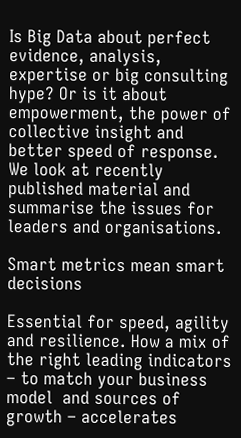Is Big Data about perfect evidence, analysis, expertise or big consulting hype? Or is it about empowerment, the power of collective insight and better speed of response.  We look at recently published material and summarise the issues for leaders and organisations.

Smart metrics mean smart decisions

Essential for speed, agility and resilience. How a mix of the right leading indicators – to match your business model  and sources of growth – accelerates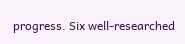progress. Six well-researched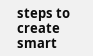steps to create smart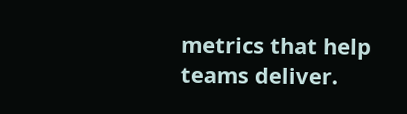metrics that help teams deliver.